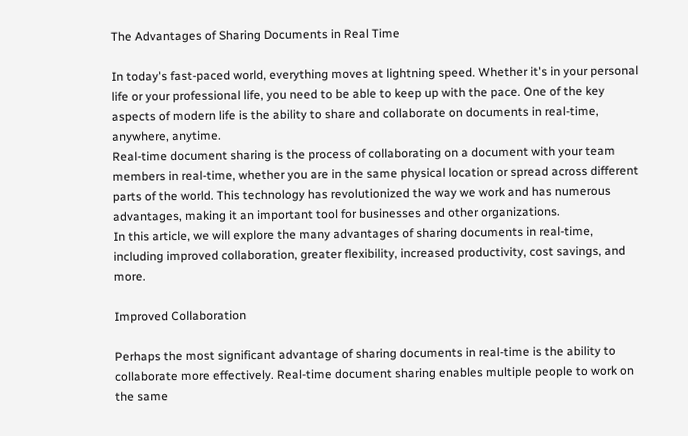The Advantages of Sharing Documents in Real Time

In today's fast-paced world, everything moves at lightning speed. Whether it's in your personal life or your professional life, you need to be able to keep up with the pace. One of the key aspects of modern life is the ability to share and collaborate on documents in real-time, anywhere, anytime.
Real-time document sharing is the process of collaborating on a document with your team members in real-time, whether you are in the same physical location or spread across different parts of the world. This technology has revolutionized the way we work and has numerous advantages, making it an important tool for businesses and other organizations.
In this article, we will explore the many advantages of sharing documents in real-time, including improved collaboration, greater flexibility, increased productivity, cost savings, and more.

Improved Collaboration

Perhaps the most significant advantage of sharing documents in real-time is the ability to collaborate more effectively. Real-time document sharing enables multiple people to work on the same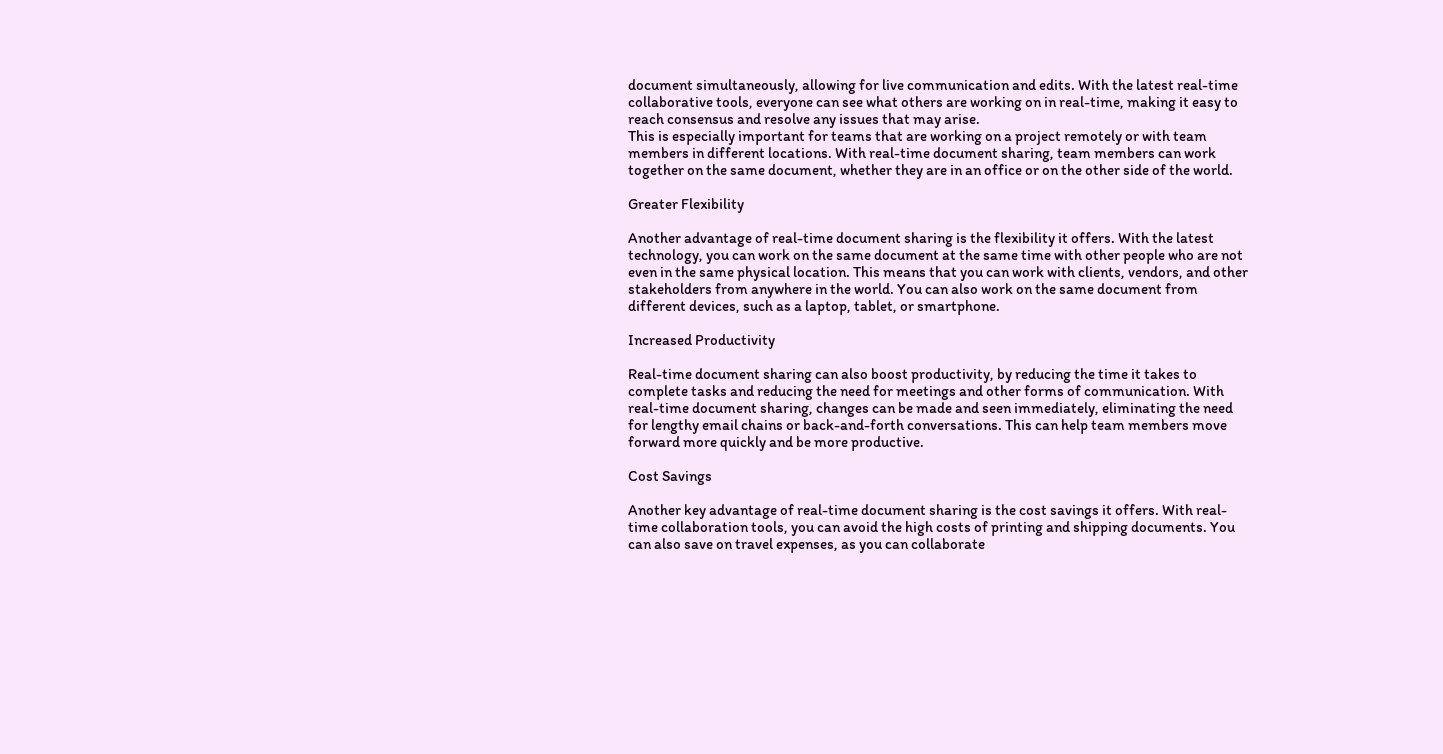document simultaneously, allowing for live communication and edits. With the latest real-time collaborative tools, everyone can see what others are working on in real-time, making it easy to reach consensus and resolve any issues that may arise.
This is especially important for teams that are working on a project remotely or with team members in different locations. With real-time document sharing, team members can work together on the same document, whether they are in an office or on the other side of the world.

Greater Flexibility

Another advantage of real-time document sharing is the flexibility it offers. With the latest technology, you can work on the same document at the same time with other people who are not even in the same physical location. This means that you can work with clients, vendors, and other stakeholders from anywhere in the world. You can also work on the same document from different devices, such as a laptop, tablet, or smartphone.

Increased Productivity

Real-time document sharing can also boost productivity, by reducing the time it takes to complete tasks and reducing the need for meetings and other forms of communication. With real-time document sharing, changes can be made and seen immediately, eliminating the need for lengthy email chains or back-and-forth conversations. This can help team members move forward more quickly and be more productive.

Cost Savings

Another key advantage of real-time document sharing is the cost savings it offers. With real-time collaboration tools, you can avoid the high costs of printing and shipping documents. You can also save on travel expenses, as you can collaborate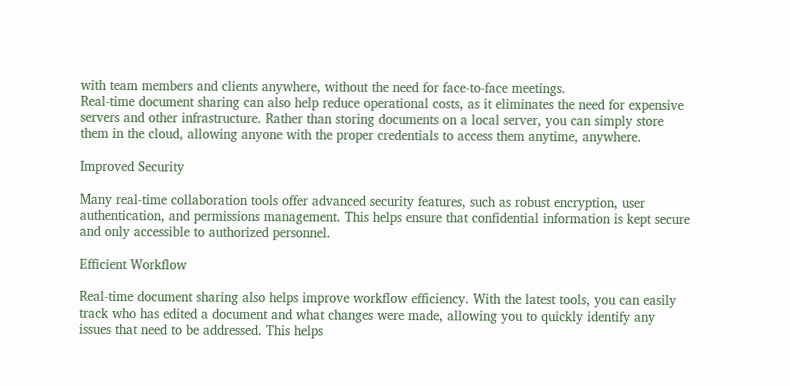with team members and clients anywhere, without the need for face-to-face meetings.
Real-time document sharing can also help reduce operational costs, as it eliminates the need for expensive servers and other infrastructure. Rather than storing documents on a local server, you can simply store them in the cloud, allowing anyone with the proper credentials to access them anytime, anywhere.

Improved Security

Many real-time collaboration tools offer advanced security features, such as robust encryption, user authentication, and permissions management. This helps ensure that confidential information is kept secure and only accessible to authorized personnel.

Efficient Workflow

Real-time document sharing also helps improve workflow efficiency. With the latest tools, you can easily track who has edited a document and what changes were made, allowing you to quickly identify any issues that need to be addressed. This helps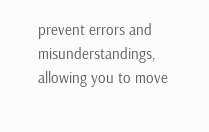prevent errors and misunderstandings, allowing you to move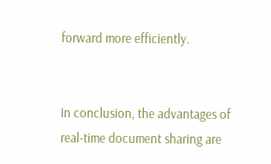forward more efficiently.


In conclusion, the advantages of real-time document sharing are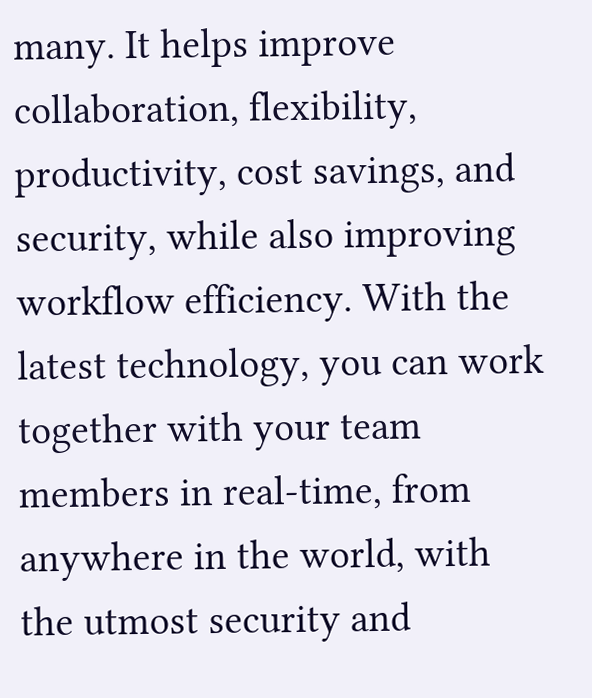many. It helps improve collaboration, flexibility, productivity, cost savings, and security, while also improving workflow efficiency. With the latest technology, you can work together with your team members in real-time, from anywhere in the world, with the utmost security and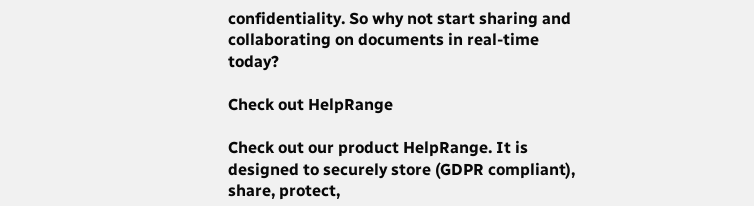confidentiality. So why not start sharing and collaborating on documents in real-time today?

Check out HelpRange

Check out our product HelpRange. It is designed to securely store (GDPR compliant), share, protect,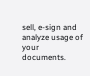sell, e-sign and analyze usage of your documents.